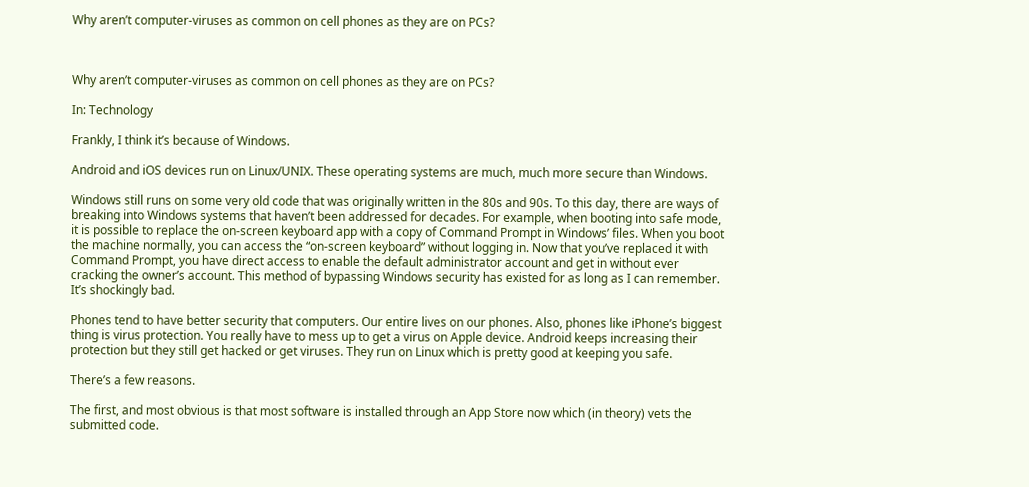Why aren’t computer-viruses as common on cell phones as they are on PCs?



Why aren’t computer-viruses as common on cell phones as they are on PCs?

In: Technology

Frankly, I think it’s because of Windows.

Android and iOS devices run on Linux/UNIX. These operating systems are much, much more secure than Windows.

Windows still runs on some very old code that was originally written in the 80s and 90s. To this day, there are ways of breaking into Windows systems that haven’t been addressed for decades. For example, when booting into safe mode, it is possible to replace the on-screen keyboard app with a copy of Command Prompt in Windows’ files. When you boot the machine normally, you can access the “on-screen keyboard” without logging in. Now that you’ve replaced it with Command Prompt, you have direct access to enable the default administrator account and get in without ever cracking the owner’s account. This method of bypassing Windows security has existed for as long as I can remember. It’s shockingly bad.

Phones tend to have better security that computers. Our entire lives on our phones. Also, phones like iPhone’s biggest thing is virus protection. You really have to mess up to get a virus on Apple device. Android keeps increasing their protection but they still get hacked or get viruses. They run on Linux which is pretty good at keeping you safe.

There’s a few reasons.

The first, and most obvious is that most software is installed through an App Store now which (in theory) vets the submitted code.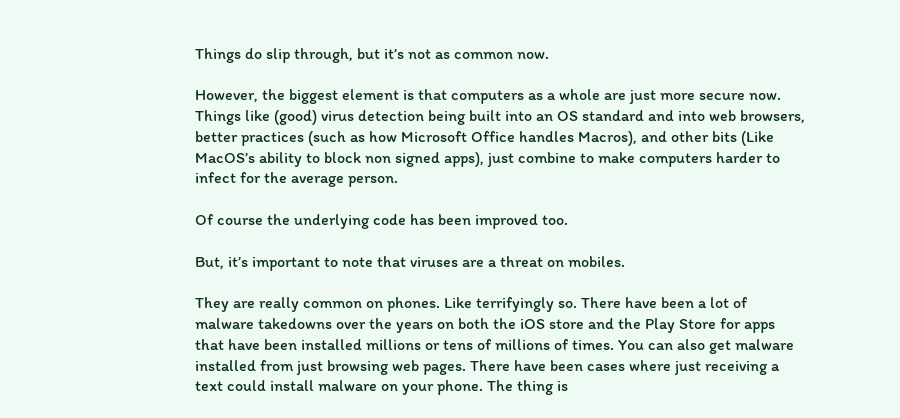Things do slip through, but it’s not as common now.

However, the biggest element is that computers as a whole are just more secure now. Things like (good) virus detection being built into an OS standard and into web browsers, better practices (such as how Microsoft Office handles Macros), and other bits (Like MacOS’s ability to block non signed apps), just combine to make computers harder to infect for the average person.

Of course the underlying code has been improved too.

But, it’s important to note that viruses are a threat on mobiles.

They are really common on phones. Like terrifyingly so. There have been a lot of malware takedowns over the years on both the iOS store and the Play Store for apps that have been installed millions or tens of millions of times. You can also get malware installed from just browsing web pages. There have been cases where just receiving a text could install malware on your phone. The thing is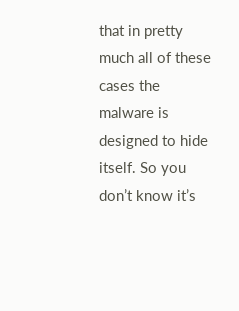that in pretty much all of these cases the malware is designed to hide itself. So you don’t know it’s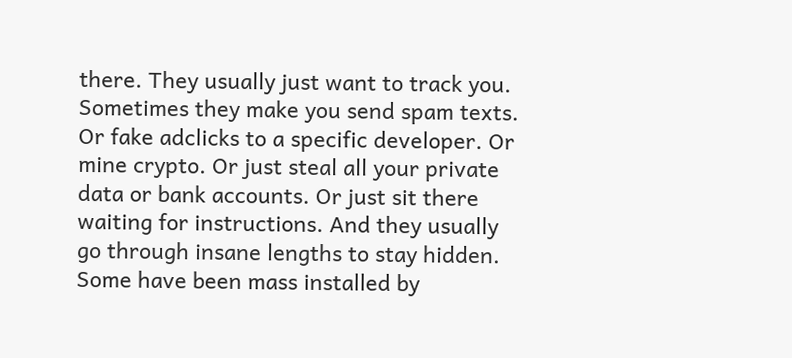there. They usually just want to track you. Sometimes they make you send spam texts. Or fake adclicks to a specific developer. Or mine crypto. Or just steal all your private data or bank accounts. Or just sit there waiting for instructions. And they usually go through insane lengths to stay hidden. Some have been mass installed by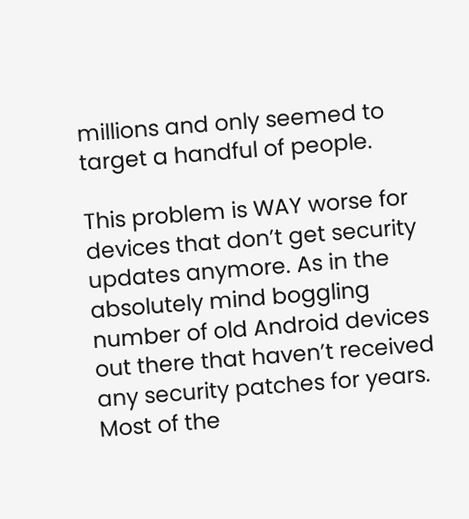millions and only seemed to target a handful of people.

This problem is WAY worse for devices that don’t get security updates anymore. As in the absolutely mind boggling number of old Android devices out there that haven’t received any security patches for years. Most of the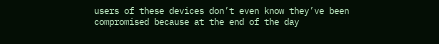users of these devices don’t even know they’ve been compromised because at the end of the day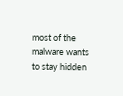most of the malware wants to stay hidden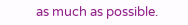as much as possible.